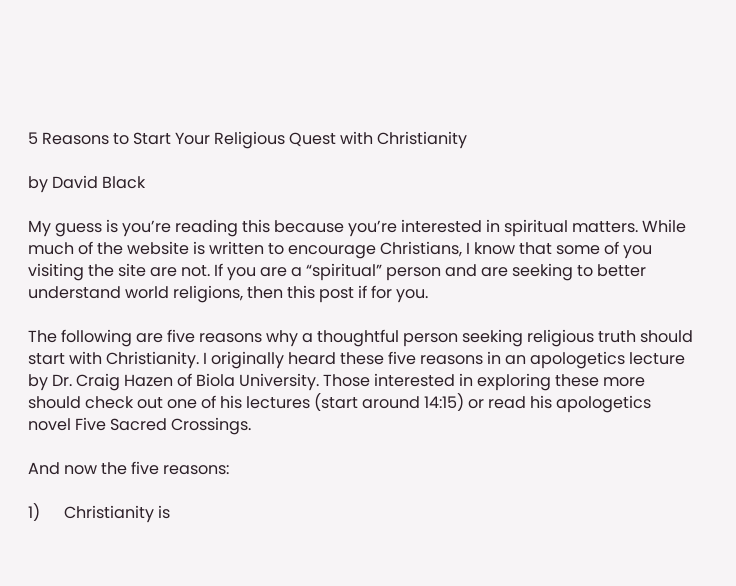5 Reasons to Start Your Religious Quest with Christianity

by David Black

My guess is you’re reading this because you’re interested in spiritual matters. While much of the website is written to encourage Christians, I know that some of you visiting the site are not. If you are a “spiritual” person and are seeking to better understand world religions, then this post if for you.

The following are five reasons why a thoughtful person seeking religious truth should start with Christianity. I originally heard these five reasons in an apologetics lecture by Dr. Craig Hazen of Biola University. Those interested in exploring these more should check out one of his lectures (start around 14:15) or read his apologetics novel Five Sacred Crossings.

And now the five reasons:

1)      Christianity is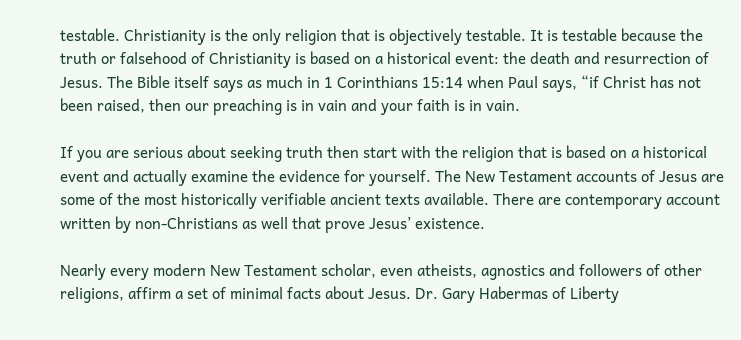testable. Christianity is the only religion that is objectively testable. It is testable because the truth or falsehood of Christianity is based on a historical event: the death and resurrection of Jesus. The Bible itself says as much in 1 Corinthians 15:14 when Paul says, “if Christ has not been raised, then our preaching is in vain and your faith is in vain.

If you are serious about seeking truth then start with the religion that is based on a historical event and actually examine the evidence for yourself. The New Testament accounts of Jesus are some of the most historically verifiable ancient texts available. There are contemporary account written by non-Christians as well that prove Jesus’ existence.

Nearly every modern New Testament scholar, even atheists, agnostics and followers of other religions, affirm a set of minimal facts about Jesus. Dr. Gary Habermas of Liberty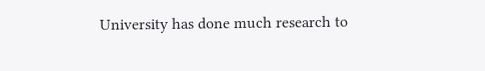University has done much research to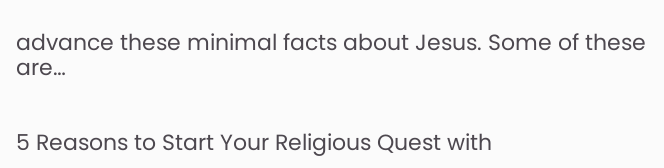advance these minimal facts about Jesus. Some of these are…


5 Reasons to Start Your Religious Quest with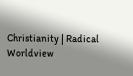Christianity | Radical Worldview